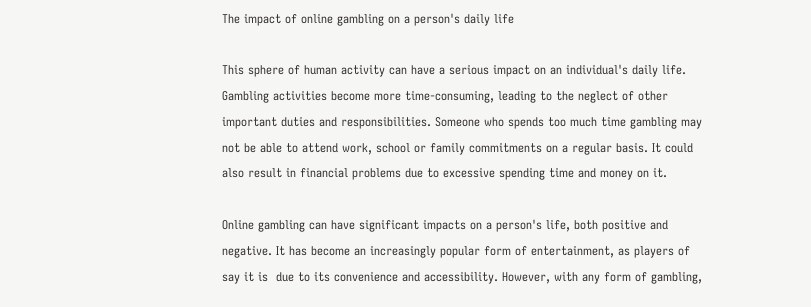The impact of online gambling on a person's daily life

This sphere of human activity can have a serious impact on an individual's daily life. Gambling activities become more time-consuming, leading to the neglect of other important duties and responsibilities. Someone who spends too much time gambling may not be able to attend work, school or family commitments on a regular basis. It could also result in financial problems due to excessive spending time and money on it.

Online gambling can have significant impacts on a person's life, both positive and negative. It has become an increasingly popular form of entertainment, as players of say it is  due to its convenience and accessibility. However, with any form of gambling,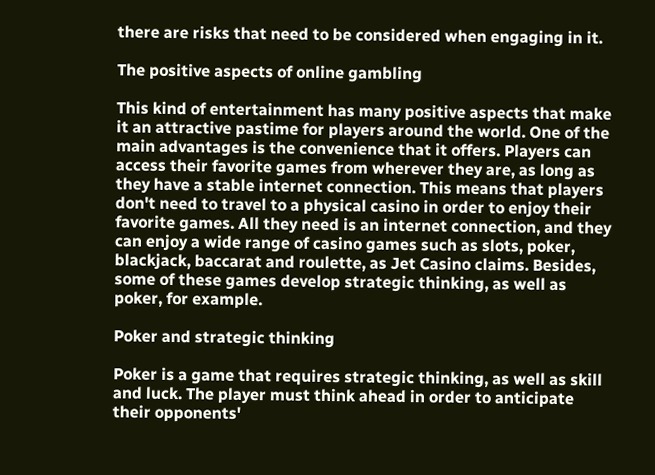there are risks that need to be considered when engaging in it.

The positive aspects of online gambling

This kind of entertainment has many positive aspects that make it an attractive pastime for players around the world. One of the main advantages is the convenience that it offers. Players can access their favorite games from wherever they are, as long as they have a stable internet connection. This means that players don't need to travel to a physical casino in order to enjoy their favorite games. All they need is an internet connection, and they can enjoy a wide range of casino games such as slots, poker, blackjack, baccarat and roulette, as Jet Casino claims. Besides, some of these games develop strategic thinking, as well as poker, for example.

Poker and strategic thinking

Poker is a game that requires strategic thinking, as well as skill and luck. The player must think ahead in order to anticipate their opponents'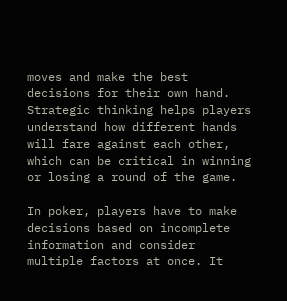moves and make the best decisions for their own hand. Strategic thinking helps players understand how different hands will fare against each other, which can be critical in winning or losing a round of the game.

In poker, players have to make decisions based on incomplete information and consider multiple factors at once. It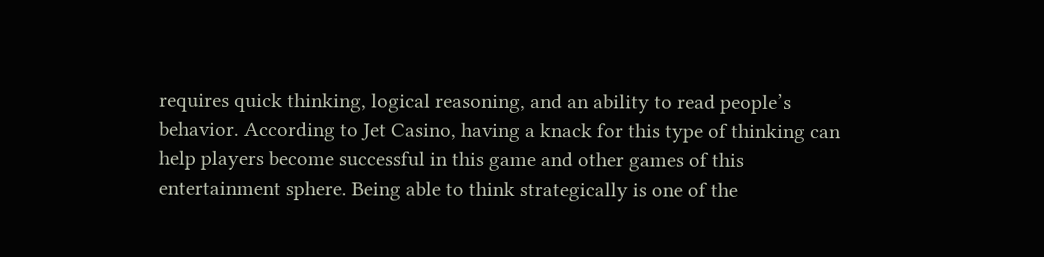requires quick thinking, logical reasoning, and an ability to read people’s behavior. According to Jet Casino, having a knack for this type of thinking can help players become successful in this game and other games of this entertainment sphere. Being able to think strategically is one of the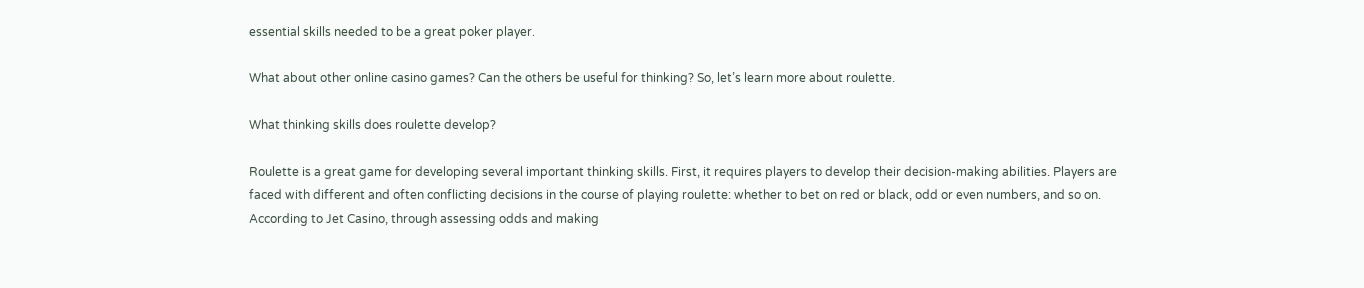essential skills needed to be a great poker player.

What about other online casino games? Can the others be useful for thinking? So, let’s learn more about roulette.

What thinking skills does roulette develop?

Roulette is a great game for developing several important thinking skills. First, it requires players to develop their decision-making abilities. Players are faced with different and often conflicting decisions in the course of playing roulette: whether to bet on red or black, odd or even numbers, and so on. According to Jet Casino, through assessing odds and making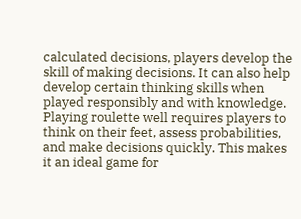calculated decisions, players develop the skill of making decisions. It can also help develop certain thinking skills when played responsibly and with knowledge. Playing roulette well requires players to think on their feet, assess probabilities, and make decisions quickly. This makes it an ideal game for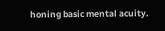honing basic mental acuity.